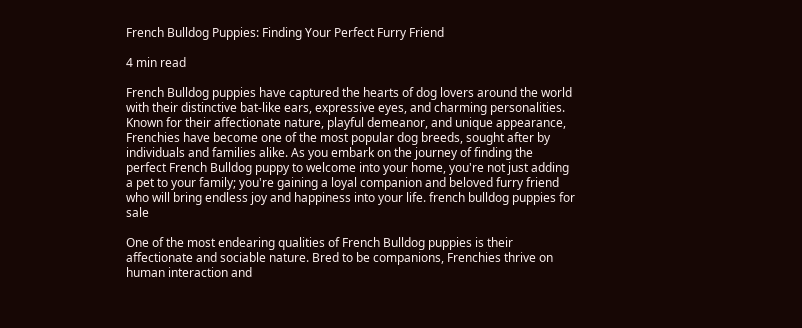French Bulldog Puppies: Finding Your Perfect Furry Friend

4 min read

French Bulldog puppies have captured the hearts of dog lovers around the world with their distinctive bat-like ears, expressive eyes, and charming personalities. Known for their affectionate nature, playful demeanor, and unique appearance, Frenchies have become one of the most popular dog breeds, sought after by individuals and families alike. As you embark on the journey of finding the perfect French Bulldog puppy to welcome into your home, you're not just adding a pet to your family; you're gaining a loyal companion and beloved furry friend who will bring endless joy and happiness into your life. french bulldog puppies for sale

One of the most endearing qualities of French Bulldog puppies is their affectionate and sociable nature. Bred to be companions, Frenchies thrive on human interaction and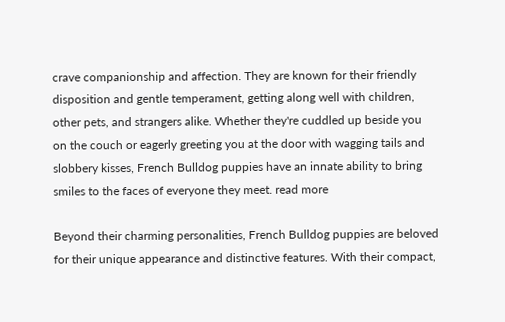crave companionship and affection. They are known for their friendly disposition and gentle temperament, getting along well with children, other pets, and strangers alike. Whether they're cuddled up beside you on the couch or eagerly greeting you at the door with wagging tails and slobbery kisses, French Bulldog puppies have an innate ability to bring smiles to the faces of everyone they meet. read more

Beyond their charming personalities, French Bulldog puppies are beloved for their unique appearance and distinctive features. With their compact,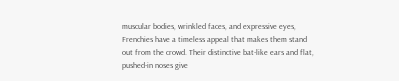muscular bodies, wrinkled faces, and expressive eyes, Frenchies have a timeless appeal that makes them stand out from the crowd. Their distinctive bat-like ears and flat, pushed-in noses give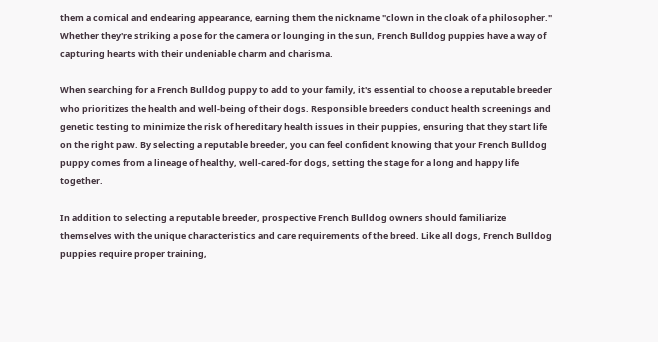them a comical and endearing appearance, earning them the nickname "clown in the cloak of a philosopher." Whether they're striking a pose for the camera or lounging in the sun, French Bulldog puppies have a way of capturing hearts with their undeniable charm and charisma.

When searching for a French Bulldog puppy to add to your family, it's essential to choose a reputable breeder who prioritizes the health and well-being of their dogs. Responsible breeders conduct health screenings and genetic testing to minimize the risk of hereditary health issues in their puppies, ensuring that they start life on the right paw. By selecting a reputable breeder, you can feel confident knowing that your French Bulldog puppy comes from a lineage of healthy, well-cared-for dogs, setting the stage for a long and happy life together.

In addition to selecting a reputable breeder, prospective French Bulldog owners should familiarize themselves with the unique characteristics and care requirements of the breed. Like all dogs, French Bulldog puppies require proper training,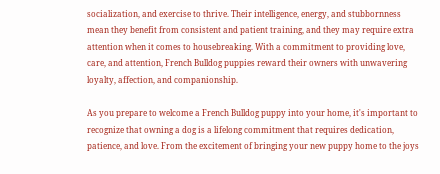socialization, and exercise to thrive. Their intelligence, energy, and stubbornness mean they benefit from consistent and patient training, and they may require extra attention when it comes to housebreaking. With a commitment to providing love, care, and attention, French Bulldog puppies reward their owners with unwavering loyalty, affection, and companionship.

As you prepare to welcome a French Bulldog puppy into your home, it's important to recognize that owning a dog is a lifelong commitment that requires dedication, patience, and love. From the excitement of bringing your new puppy home to the joys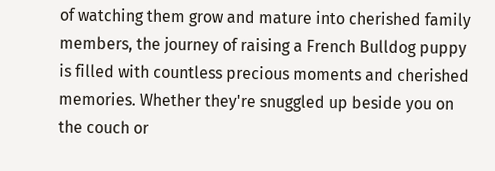of watching them grow and mature into cherished family members, the journey of raising a French Bulldog puppy is filled with countless precious moments and cherished memories. Whether they're snuggled up beside you on the couch or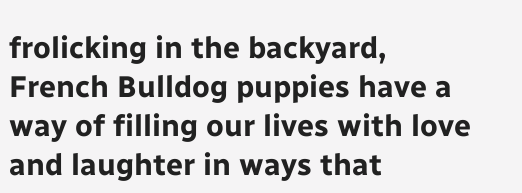frolicking in the backyard, French Bulldog puppies have a way of filling our lives with love and laughter in ways that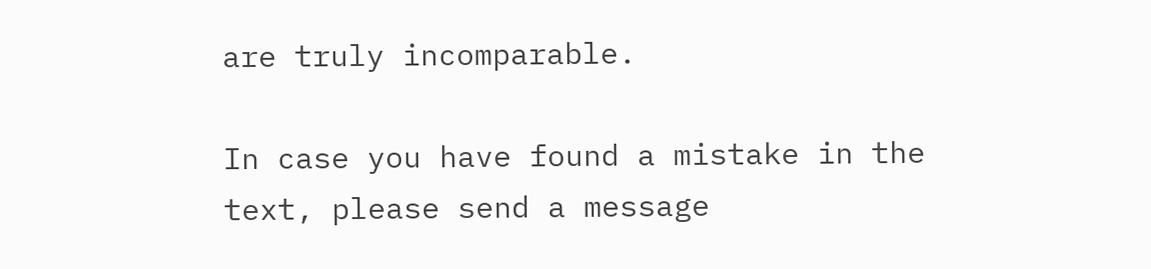are truly incomparable.

In case you have found a mistake in the text, please send a message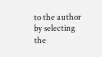to the author by selecting the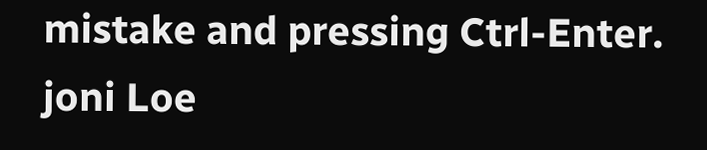mistake and pressing Ctrl-Enter.
joni Loe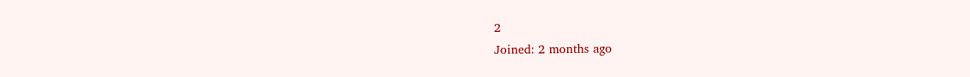2
Joined: 2 months ago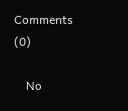Comments (0)

    No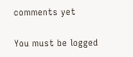comments yet

You must be logged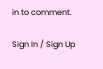in to comment.

Sign In / Sign Up